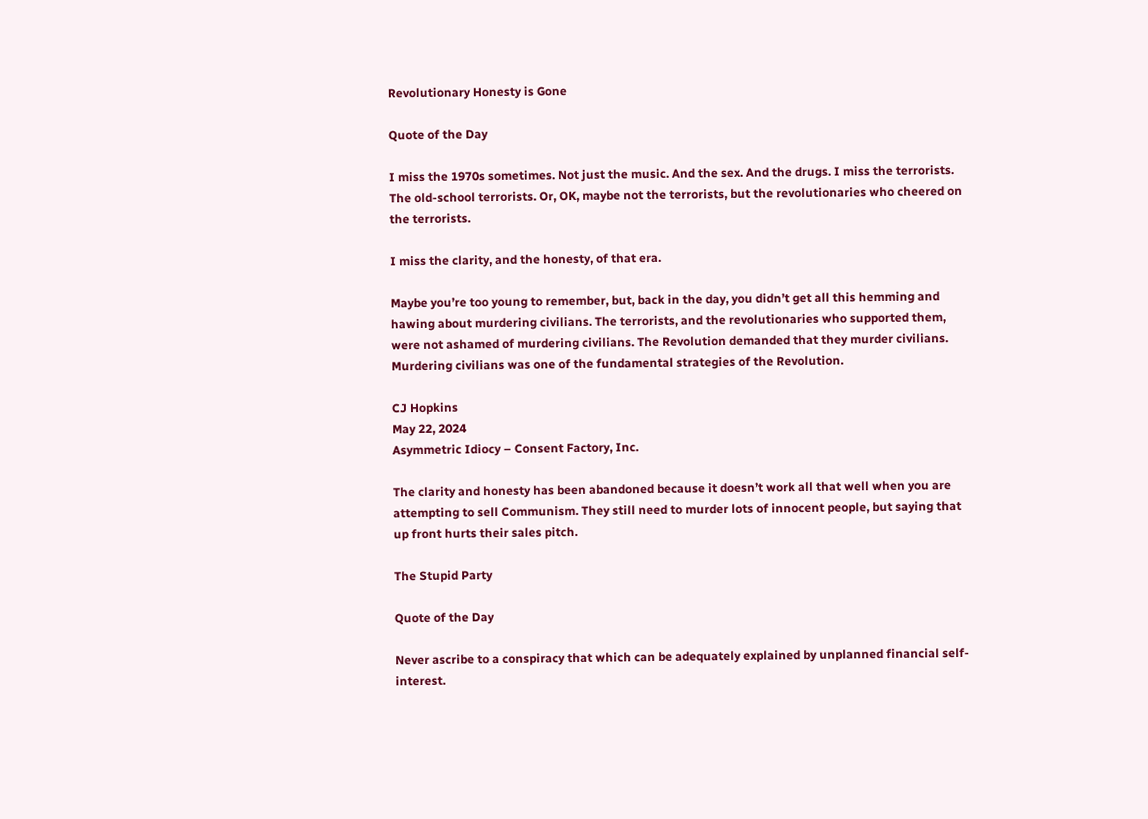Revolutionary Honesty is Gone

Quote of the Day

I miss the 1970s sometimes. Not just the music. And the sex. And the drugs. I miss the terrorists. The old-school terrorists. Or, OK, maybe not the terrorists, but the revolutionaries who cheered on the terrorists.

I miss the clarity, and the honesty, of that era.

Maybe you’re too young to remember, but, back in the day, you didn’t get all this hemming and hawing about murdering civilians. The terrorists, and the revolutionaries who supported them, were not ashamed of murdering civilians. The Revolution demanded that they murder civilians. Murdering civilians was one of the fundamental strategies of the Revolution.

CJ Hopkins
May 22, 2024
Asymmetric Idiocy – Consent Factory, Inc.

The clarity and honesty has been abandoned because it doesn’t work all that well when you are attempting to sell Communism. They still need to murder lots of innocent people, but saying that up front hurts their sales pitch.

The Stupid Party

Quote of the Day

Never ascribe to a conspiracy that which can be adequately explained by unplanned financial self-interest.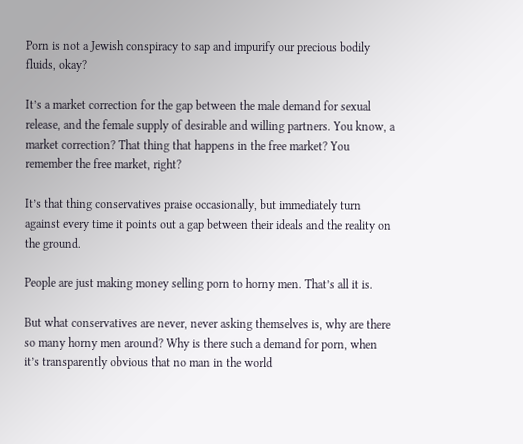Porn is not a Jewish conspiracy to sap and impurify our precious bodily fluids, okay?

It’s a market correction for the gap between the male demand for sexual release, and the female supply of desirable and willing partners. You know, a market correction? That thing that happens in the free market? You remember the free market, right?

It’s that thing conservatives praise occasionally, but immediately turn against every time it points out a gap between their ideals and the reality on the ground.

People are just making money selling porn to horny men. That’s all it is.

But what conservatives are never, never asking themselves is, why are there so many horny men around? Why is there such a demand for porn, when it’s transparently obvious that no man in the world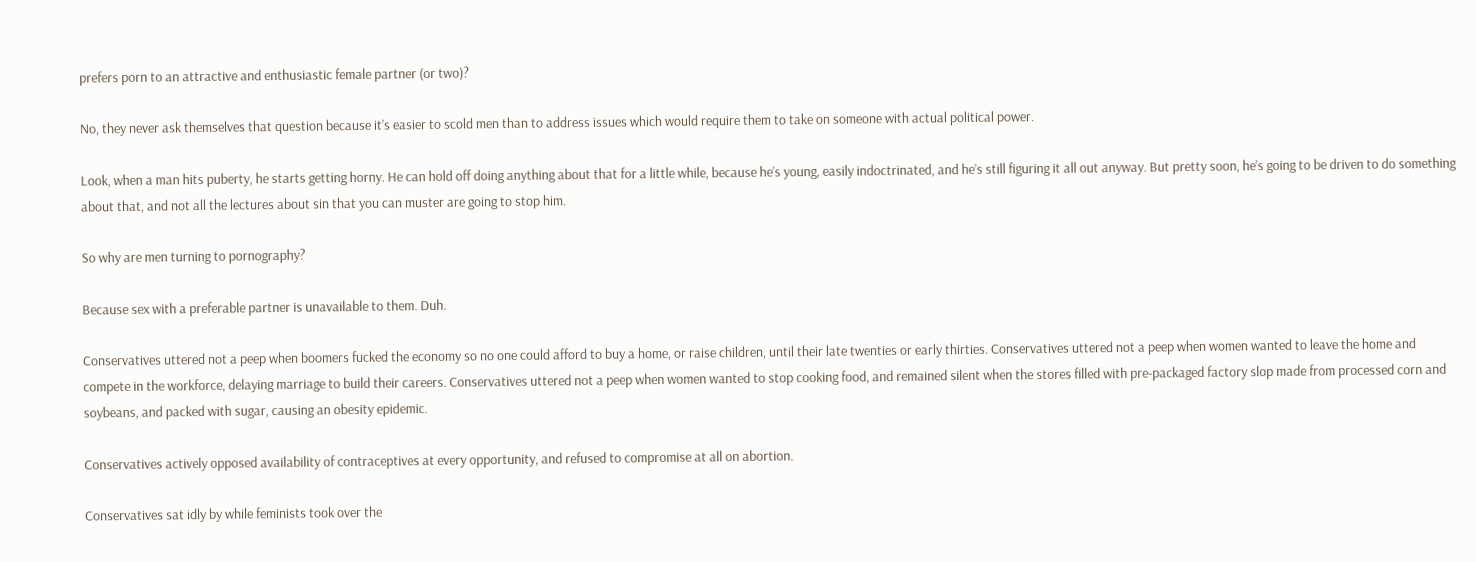prefers porn to an attractive and enthusiastic female partner (or two)?

No, they never ask themselves that question because it’s easier to scold men than to address issues which would require them to take on someone with actual political power.

Look, when a man hits puberty, he starts getting horny. He can hold off doing anything about that for a little while, because he’s young, easily indoctrinated, and he’s still figuring it all out anyway. But pretty soon, he’s going to be driven to do something about that, and not all the lectures about sin that you can muster are going to stop him.

So why are men turning to pornography?

Because sex with a preferable partner is unavailable to them. Duh.

Conservatives uttered not a peep when boomers fucked the economy so no one could afford to buy a home, or raise children, until their late twenties or early thirties. Conservatives uttered not a peep when women wanted to leave the home and compete in the workforce, delaying marriage to build their careers. Conservatives uttered not a peep when women wanted to stop cooking food, and remained silent when the stores filled with pre-packaged factory slop made from processed corn and soybeans, and packed with sugar, causing an obesity epidemic.

Conservatives actively opposed availability of contraceptives at every opportunity, and refused to compromise at all on abortion.

Conservatives sat idly by while feminists took over the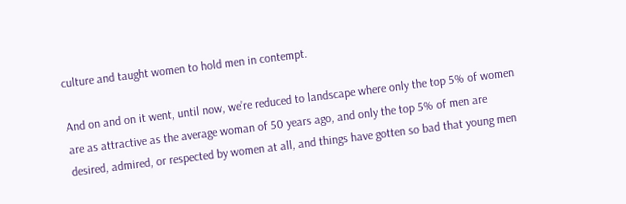culture and taught women to hold men in contempt.

And on and on it went, until now, we’re reduced to landscape where only the top 5% of women are as attractive as the average woman of 50 years ago, and only the top 5% of men are desired, admired, or respected by women at all, and things have gotten so bad that young men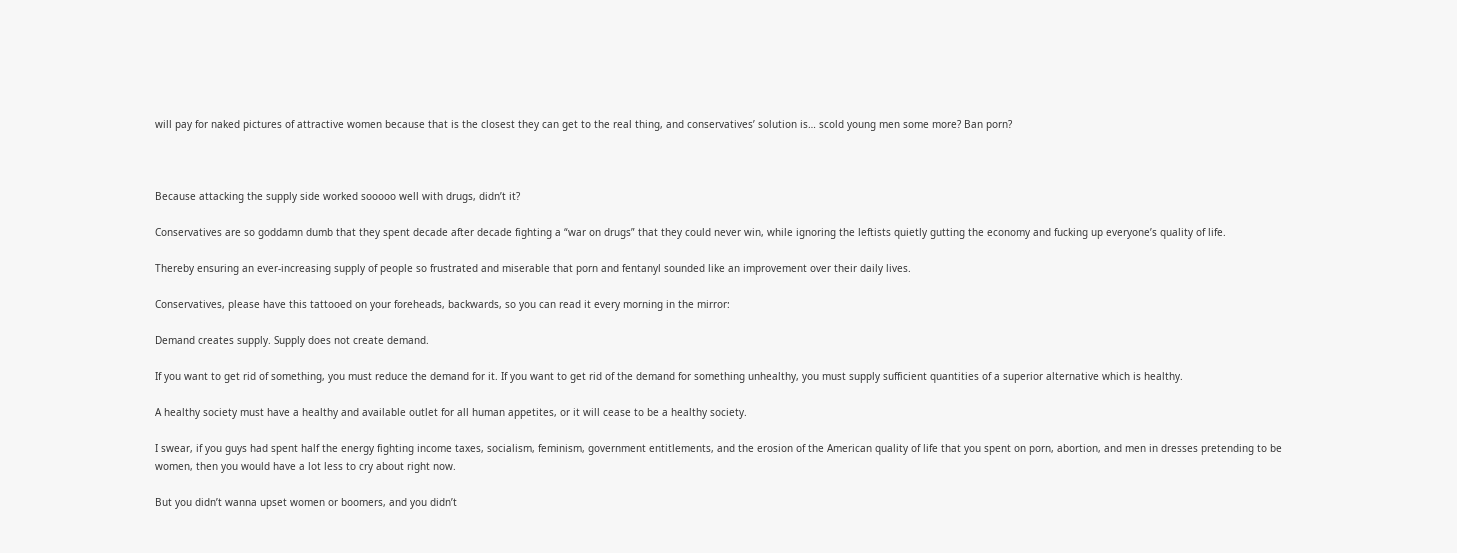will pay for naked pictures of attractive women because that is the closest they can get to the real thing, and conservatives’ solution is… scold young men some more? Ban porn?



Because attacking the supply side worked sooooo well with drugs, didn’t it?

Conservatives are so goddamn dumb that they spent decade after decade fighting a “war on drugs” that they could never win, while ignoring the leftists quietly gutting the economy and fucking up everyone’s quality of life.

Thereby ensuring an ever-increasing supply of people so frustrated and miserable that porn and fentanyl sounded like an improvement over their daily lives.

Conservatives, please have this tattooed on your foreheads, backwards, so you can read it every morning in the mirror:

Demand creates supply. Supply does not create demand.

If you want to get rid of something, you must reduce the demand for it. If you want to get rid of the demand for something unhealthy, you must supply sufficient quantities of a superior alternative which is healthy.

A healthy society must have a healthy and available outlet for all human appetites, or it will cease to be a healthy society.

I swear, if you guys had spent half the energy fighting income taxes, socialism, feminism, government entitlements, and the erosion of the American quality of life that you spent on porn, abortion, and men in dresses pretending to be women, then you would have a lot less to cry about right now.

But you didn’t wanna upset women or boomers, and you didn’t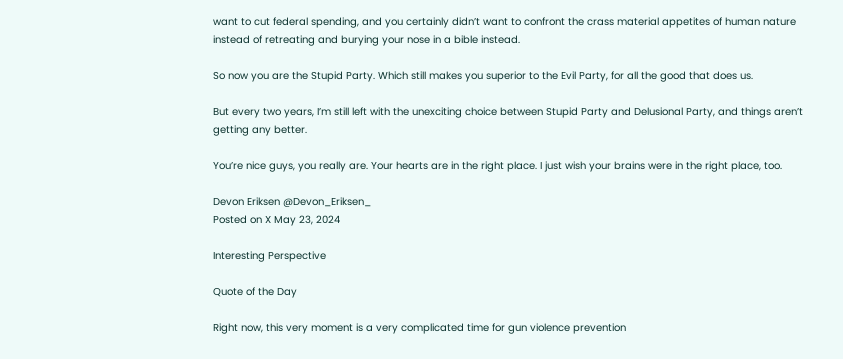want to cut federal spending, and you certainly didn’t want to confront the crass material appetites of human nature instead of retreating and burying your nose in a bible instead.

So now you are the Stupid Party. Which still makes you superior to the Evil Party, for all the good that does us.

But every two years, I’m still left with the unexciting choice between Stupid Party and Delusional Party, and things aren’t getting any better.

You’re nice guys, you really are. Your hearts are in the right place. I just wish your brains were in the right place, too.

Devon Eriksen @Devon_Eriksen_
Posted on X May 23, 2024

Interesting Perspective

Quote of the Day

Right now, this very moment is a very complicated time for gun violence prevention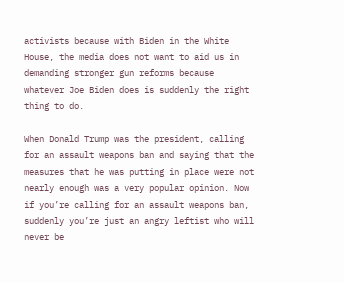activists because with Biden in the White House, the media does not want to aid us in demanding stronger gun reforms because whatever Joe Biden does is suddenly the right thing to do.

When Donald Trump was the president, calling for an assault weapons ban and saying that the measures that he was putting in place were not nearly enough was a very popular opinion. Now if you’re calling for an assault weapons ban, suddenly you’re just an angry leftist who will never be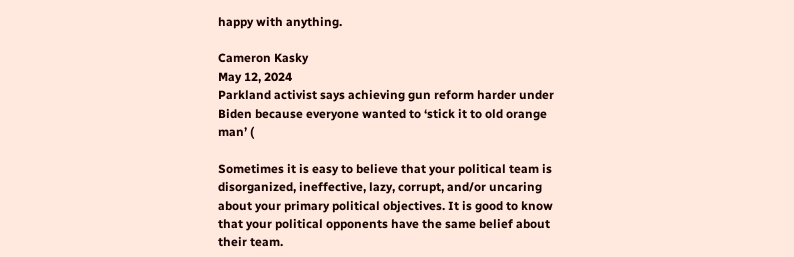happy with anything.

Cameron Kasky
May 12, 2024
Parkland activist says achieving gun reform harder under Biden because everyone wanted to ‘stick it to old orange man’ (

Sometimes it is easy to believe that your political team is disorganized, ineffective, lazy, corrupt, and/or uncaring about your primary political objectives. It is good to know that your political opponents have the same belief about their team.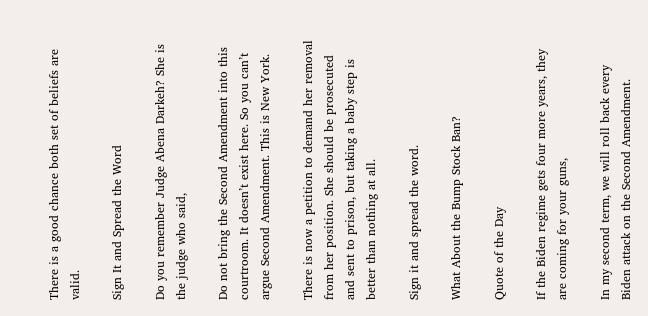There is a good chance both set of beliefs are valid.

Sign It and Spread the Word

Do you remember Judge Abena Darkeh? She is the judge who said,

Do not bring the Second Amendment into this courtroom. It doesn’t exist here. So you can’t argue Second Amendment. This is New York.

There is now a petition to demand her removal from her position. She should be prosecuted and sent to prison, but taking a baby step is better than nothing at all.

Sign it and spread the word.

What About the Bump Stock Ban?

Quote of the Day

If the Biden regime gets four more years, they are coming for your guns,

In my second term, we will roll back every Biden attack on the Second Amendment.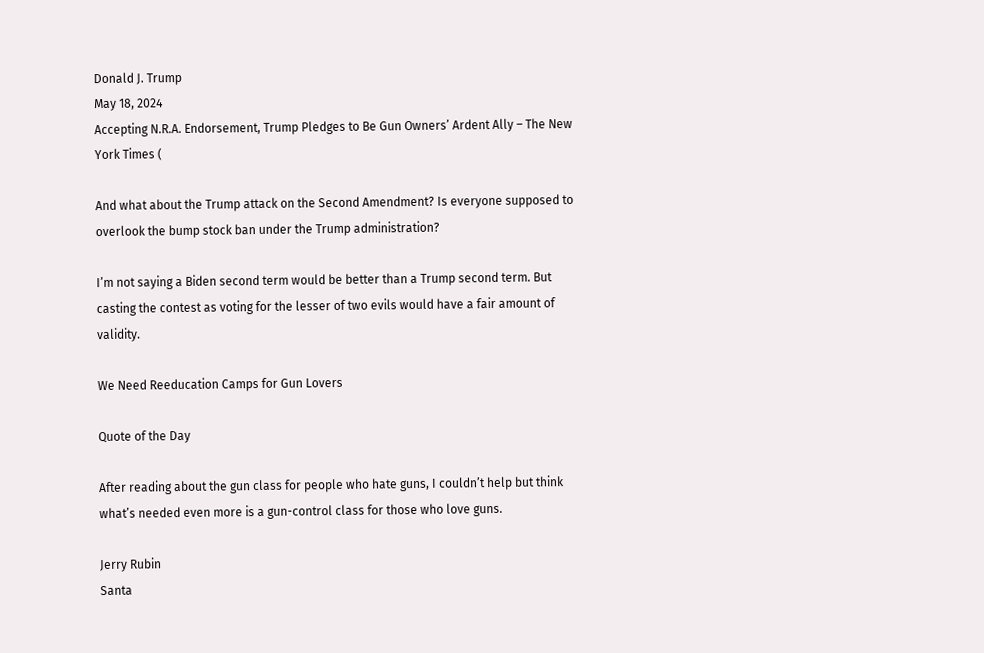Donald J. Trump
May 18, 2024
Accepting N.R.A. Endorsement, Trump Pledges to Be Gun Owners’ Ardent Ally – The New York Times (

And what about the Trump attack on the Second Amendment? Is everyone supposed to overlook the bump stock ban under the Trump administration?

I’m not saying a Biden second term would be better than a Trump second term. But casting the contest as voting for the lesser of two evils would have a fair amount of validity.

We Need Reeducation Camps for Gun Lovers

Quote of the Day

After reading about the gun class for people who hate guns, I couldn’t help but think what’s needed even more is a gun-control class for those who love guns.

Jerry Rubin
Santa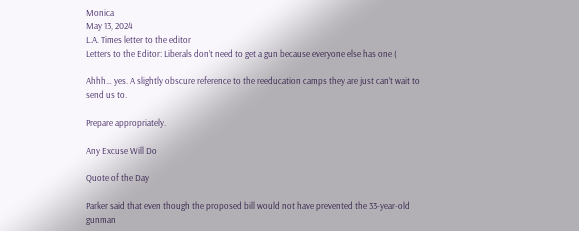Monica
May 13, 2024
L.A. Times letter to the editor
Letters to the Editor: Liberals don’t need to get a gun because everyone else has one (

Ahhh… yes. A slightly obscure reference to the reeducation camps they are just can’t wait to send us to.

Prepare appropriately.

Any Excuse Will Do

Quote of the Day

Parker said that even though the proposed bill would not have prevented the 33-year-old gunman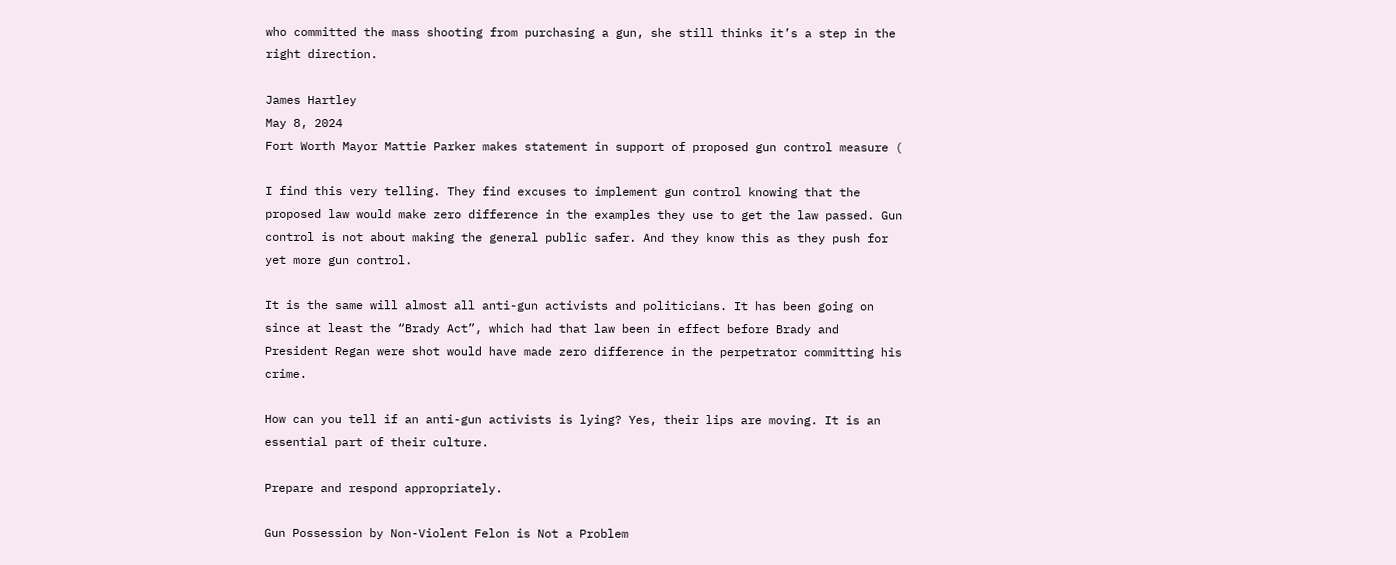who committed the mass shooting from purchasing a gun, she still thinks it’s a step in the right direction.

James Hartley
May 8, 2024
Fort Worth Mayor Mattie Parker makes statement in support of proposed gun control measure (

I find this very telling. They find excuses to implement gun control knowing that the proposed law would make zero difference in the examples they use to get the law passed. Gun control is not about making the general public safer. And they know this as they push for yet more gun control.

It is the same will almost all anti-gun activists and politicians. It has been going on since at least the “Brady Act”, which had that law been in effect before Brady and President Regan were shot would have made zero difference in the perpetrator committing his crime.

How can you tell if an anti-gun activists is lying? Yes, their lips are moving. It is an essential part of their culture.

Prepare and respond appropriately.

Gun Possession by Non-Violent Felon is Not a Problem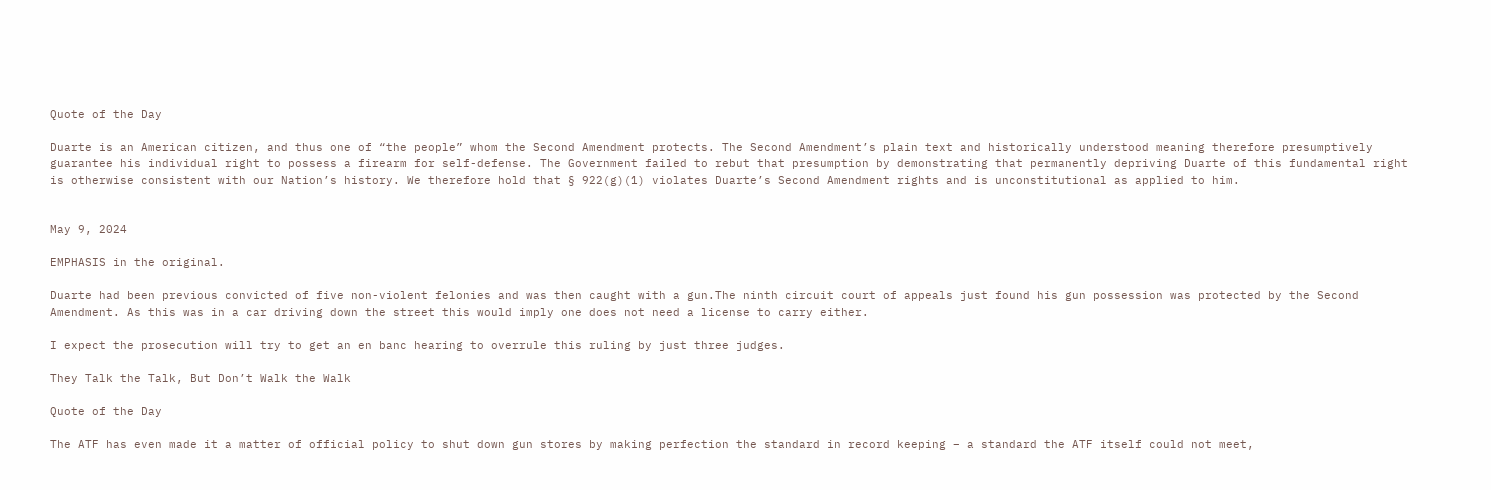Quote of the Day

Duarte is an American citizen, and thus one of “the people” whom the Second Amendment protects. The Second Amendment’s plain text and historically understood meaning therefore presumptively guarantee his individual right to possess a firearm for self-defense. The Government failed to rebut that presumption by demonstrating that permanently depriving Duarte of this fundamental right is otherwise consistent with our Nation’s history. We therefore hold that § 922(g)(1) violates Duarte’s Second Amendment rights and is unconstitutional as applied to him.


May 9, 2024

EMPHASIS in the original.

Duarte had been previous convicted of five non-violent felonies and was then caught with a gun.The ninth circuit court of appeals just found his gun possession was protected by the Second Amendment. As this was in a car driving down the street this would imply one does not need a license to carry either.

I expect the prosecution will try to get an en banc hearing to overrule this ruling by just three judges.

They Talk the Talk, But Don’t Walk the Walk

Quote of the Day

The ATF has even made it a matter of official policy to shut down gun stores by making perfection the standard in record keeping – a standard the ATF itself could not meet,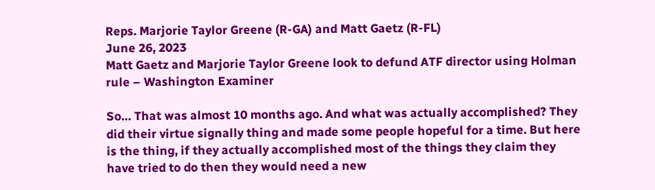Reps. Marjorie Taylor Greene (R-GA) and Matt Gaetz (R-FL)
June 26, 2023
Matt Gaetz and Marjorie Taylor Greene look to defund ATF director using Holman rule – Washington Examiner

So… That was almost 10 months ago. And what was actually accomplished? They did their virtue signally thing and made some people hopeful for a time. But here is the thing, if they actually accomplished most of the things they claim they have tried to do then they would need a new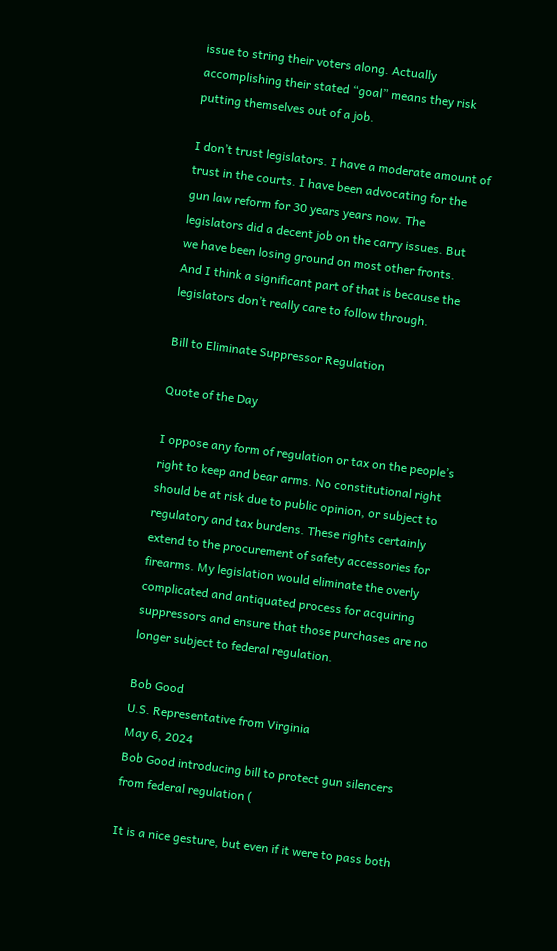issue to string their voters along. Actually accomplishing their stated “goal” means they risk putting themselves out of a job.

I don’t trust legislators. I have a moderate amount of trust in the courts. I have been advocating for the gun law reform for 30 years years now. The legislators did a decent job on the carry issues. But we have been losing ground on most other fronts. And I think a significant part of that is because the legislators don’t really care to follow through.

Bill to Eliminate Suppressor Regulation

Quote of the Day

I oppose any form of regulation or tax on the people’s right to keep and bear arms. No constitutional right should be at risk due to public opinion, or subject to regulatory and tax burdens. These rights certainly extend to the procurement of safety accessories for firearms. My legislation would eliminate the overly complicated and antiquated process for acquiring suppressors and ensure that those purchases are no longer subject to federal regulation.

Bob Good
U.S. Representative from Virginia
May 6, 2024
Bob Good introducing bill to protect gun silencers from federal regulation (

It is a nice gesture, but even if it were to pass both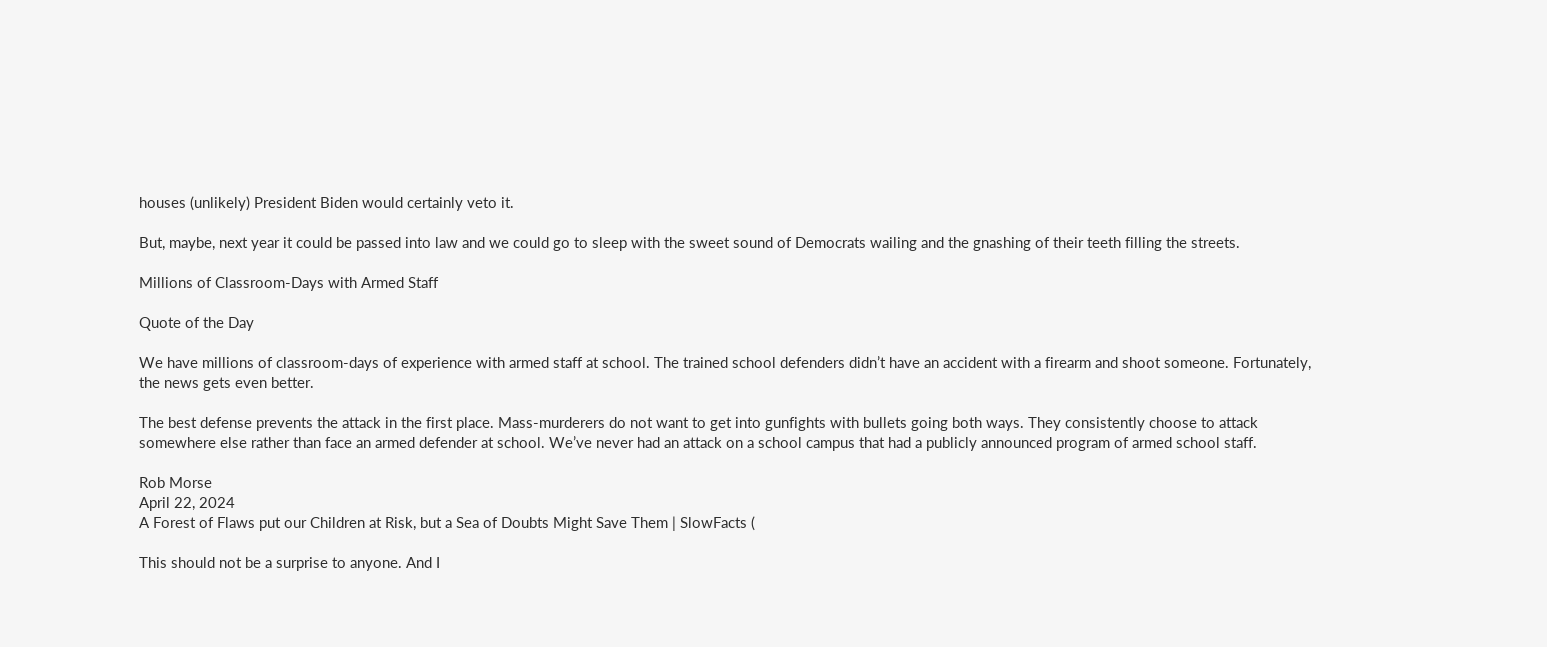houses (unlikely) President Biden would certainly veto it.

But, maybe, next year it could be passed into law and we could go to sleep with the sweet sound of Democrats wailing and the gnashing of their teeth filling the streets.

Millions of Classroom-Days with Armed Staff

Quote of the Day

We have millions of classroom-days of experience with armed staff at school. The trained school defenders didn’t have an accident with a firearm and shoot someone. Fortunately, the news gets even better.

The best defense prevents the attack in the first place. Mass-murderers do not want to get into gunfights with bullets going both ways. They consistently choose to attack somewhere else rather than face an armed defender at school. We’ve never had an attack on a school campus that had a publicly announced program of armed school staff.

Rob Morse
April 22, 2024
A Forest of Flaws put our Children at Risk, but a Sea of Doubts Might Save Them | SlowFacts (

This should not be a surprise to anyone. And I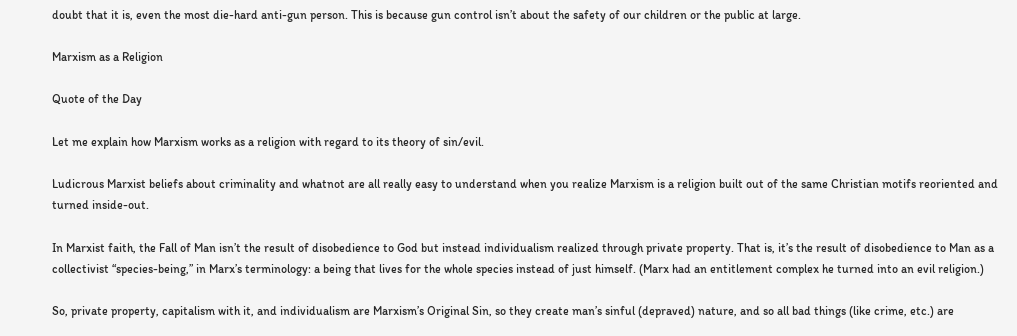doubt that it is, even the most die-hard anti-gun person. This is because gun control isn’t about the safety of our children or the public at large.

Marxism as a Religion

Quote of the Day

Let me explain how Marxism works as a religion with regard to its theory of sin/evil.

Ludicrous Marxist beliefs about criminality and whatnot are all really easy to understand when you realize Marxism is a religion built out of the same Christian motifs reoriented and turned inside-out.

In Marxist faith, the Fall of Man isn’t the result of disobedience to God but instead individualism realized through private property. That is, it’s the result of disobedience to Man as a collectivist “species-being,” in Marx’s terminology: a being that lives for the whole species instead of just himself. (Marx had an entitlement complex he turned into an evil religion.)

So, private property, capitalism with it, and individualism are Marxism’s Original Sin, so they create man’s sinful (depraved) nature, and so all bad things (like crime, etc.) are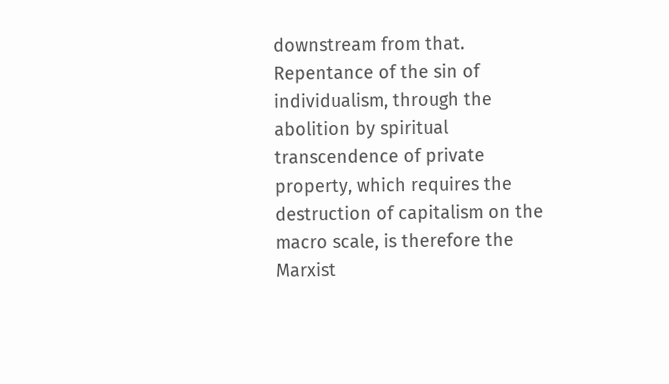downstream from that. Repentance of the sin of individualism, through the abolition by spiritual transcendence of private property, which requires the destruction of capitalism on the macro scale, is therefore the Marxist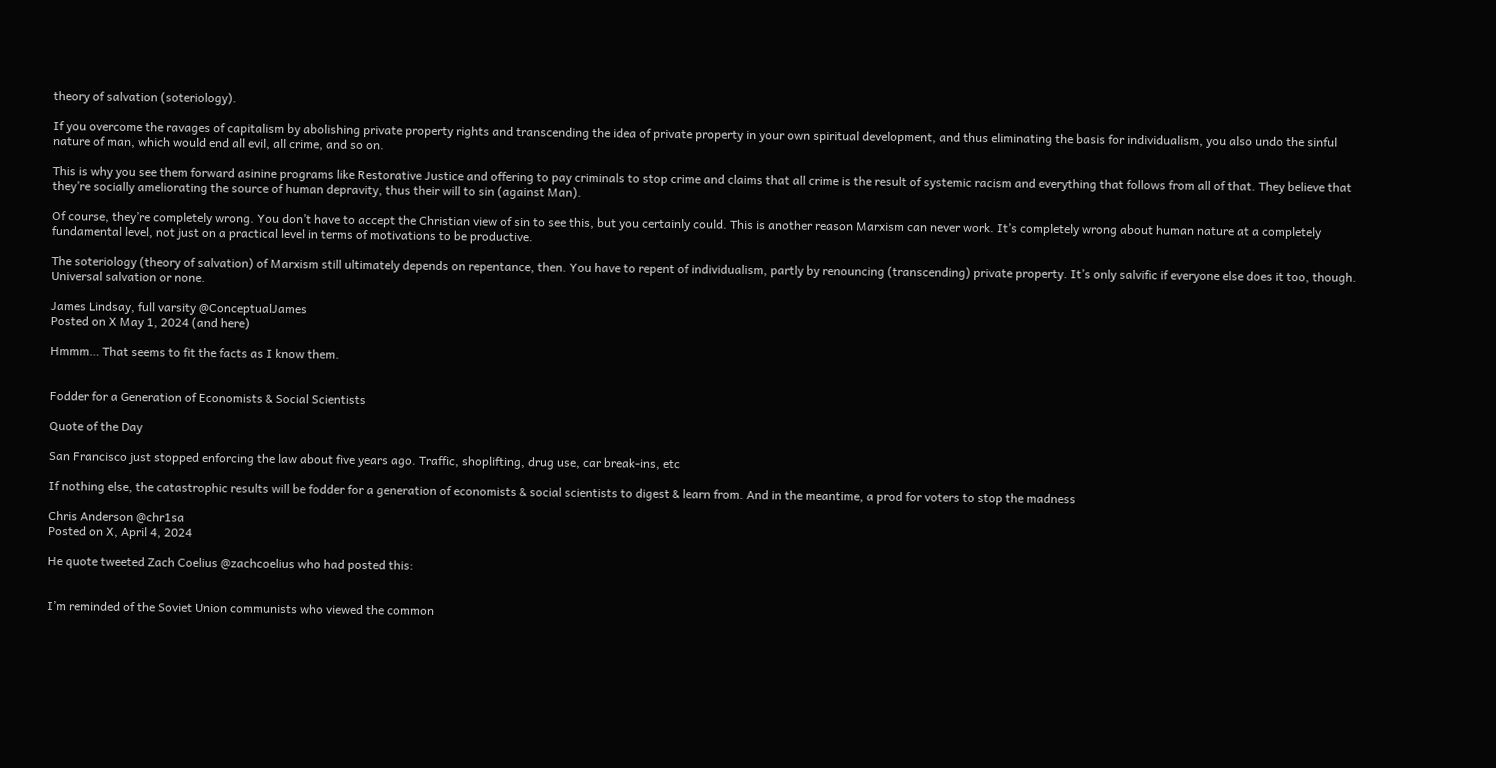theory of salvation (soteriology).

If you overcome the ravages of capitalism by abolishing private property rights and transcending the idea of private property in your own spiritual development, and thus eliminating the basis for individualism, you also undo the sinful nature of man, which would end all evil, all crime, and so on.

This is why you see them forward asinine programs like Restorative Justice and offering to pay criminals to stop crime and claims that all crime is the result of systemic racism and everything that follows from all of that. They believe that they’re socially ameliorating the source of human depravity, thus their will to sin (against Man).

Of course, they’re completely wrong. You don’t have to accept the Christian view of sin to see this, but you certainly could. This is another reason Marxism can never work. It’s completely wrong about human nature at a completely fundamental level, not just on a practical level in terms of motivations to be productive.

The soteriology (theory of salvation) of Marxism still ultimately depends on repentance, then. You have to repent of individualism, partly by renouncing (transcending) private property. It’s only salvific if everyone else does it too, though. Universal salvation or none.

James Lindsay, full varsity @ConceptualJames
Posted on X May 1, 2024 (and here)

Hmmm… That seems to fit the facts as I know them.


Fodder for a Generation of Economists & Social Scientists

Quote of the Day

San Francisco just stopped enforcing the law about five years ago. Traffic, shoplifting, drug use, car break-ins, etc

If nothing else, the catastrophic results will be fodder for a generation of economists & social scientists to digest & learn from. And in the meantime, a prod for voters to stop the madness

Chris Anderson @chr1sa
Posted on X, April 4, 2024

He quote tweeted Zach Coelius @zachcoelius who had posted this:


I’m reminded of the Soviet Union communists who viewed the common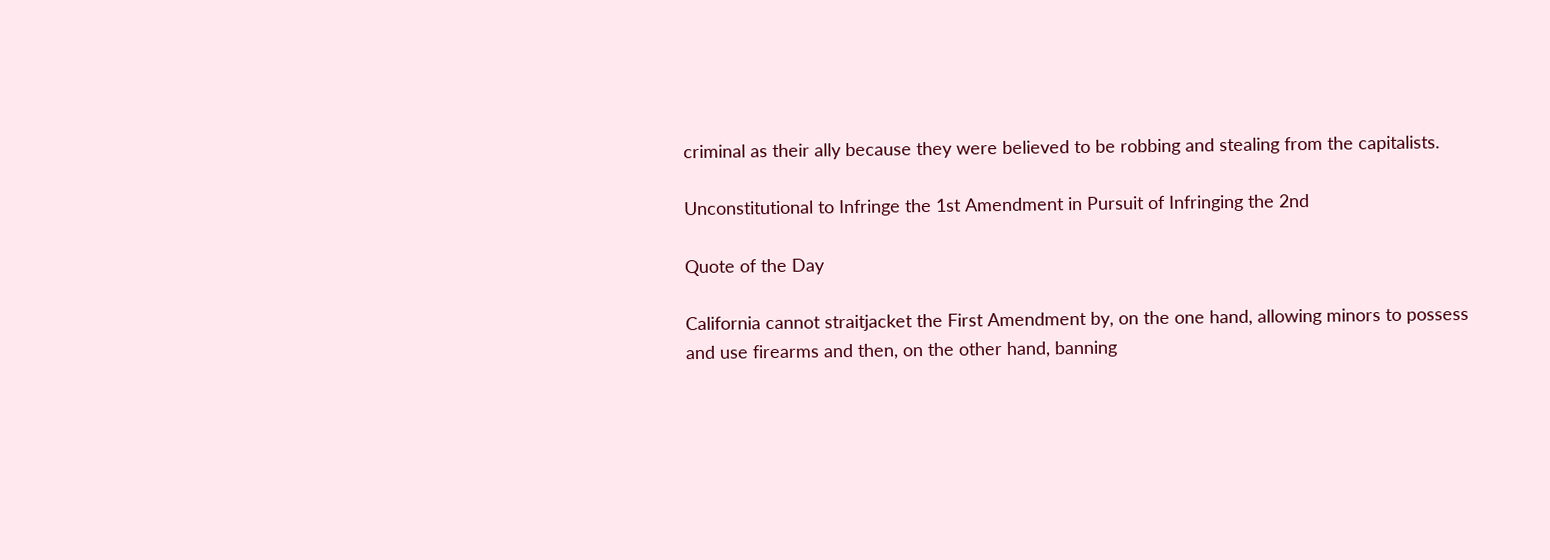criminal as their ally because they were believed to be robbing and stealing from the capitalists.

Unconstitutional to Infringe the 1st Amendment in Pursuit of Infringing the 2nd

Quote of the Day

California cannot straitjacket the First Amendment by, on the one hand, allowing minors to possess and use firearms and then, on the other hand, banning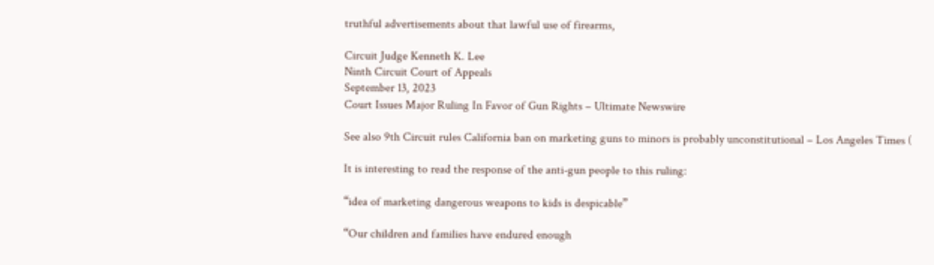truthful advertisements about that lawful use of firearms,

Circuit Judge Kenneth K. Lee
Ninth Circuit Court of Appeals
September 13, 2023
Court Issues Major Ruling In Favor of Gun Rights – Ultimate Newswire

See also 9th Circuit rules California ban on marketing guns to minors is probably unconstitutional – Los Angeles Times (

It is interesting to read the response of the anti-gun people to this ruling:

“idea of marketing dangerous weapons to kids is despicable”

“Our children and families have endured enough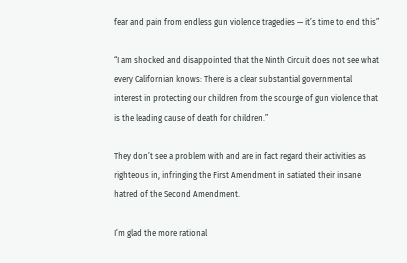fear and pain from endless gun violence tragedies — it’s time to end this”

“I am shocked and disappointed that the Ninth Circuit does not see what every Californian knows: There is a clear substantial governmental interest in protecting our children from the scourge of gun violence that is the leading cause of death for children.”

They don’t see a problem with and are in fact regard their activities as righteous in, infringing the First Amendment in satiated their insane hatred of the Second Amendment.

I’m glad the more rational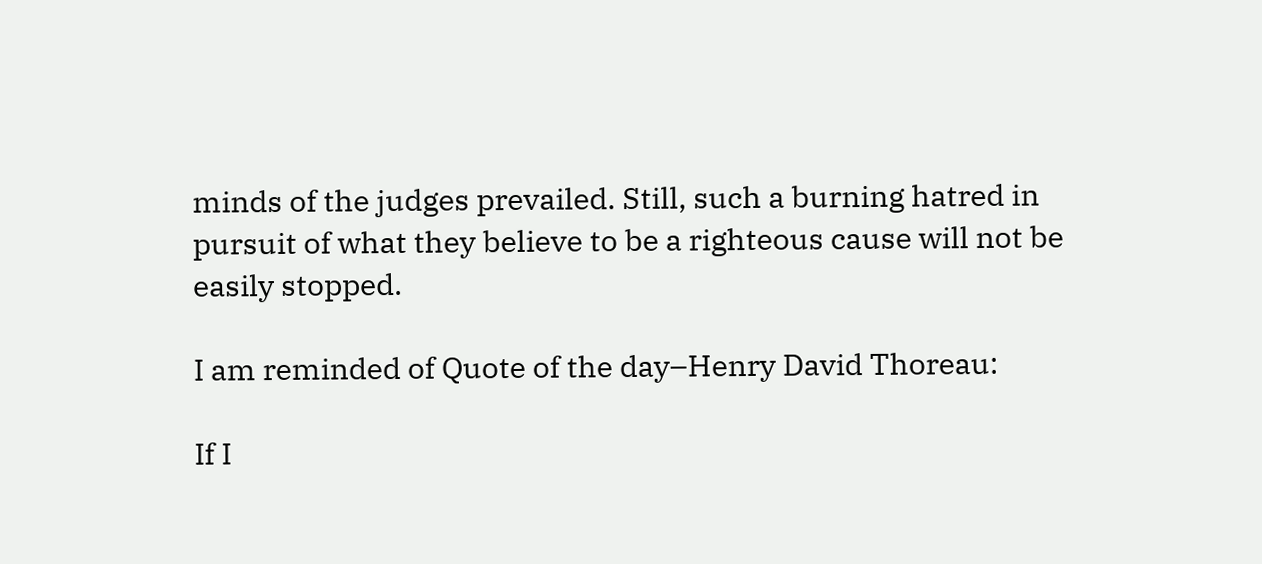minds of the judges prevailed. Still, such a burning hatred in pursuit of what they believe to be a righteous cause will not be easily stopped.

I am reminded of Quote of the day–Henry David Thoreau:

If I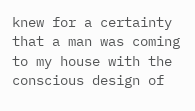knew for a certainty that a man was coming to my house with the conscious design of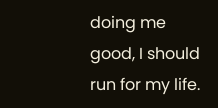doing me good, I should run for my life.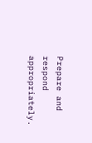Prepare and respond appropriately.